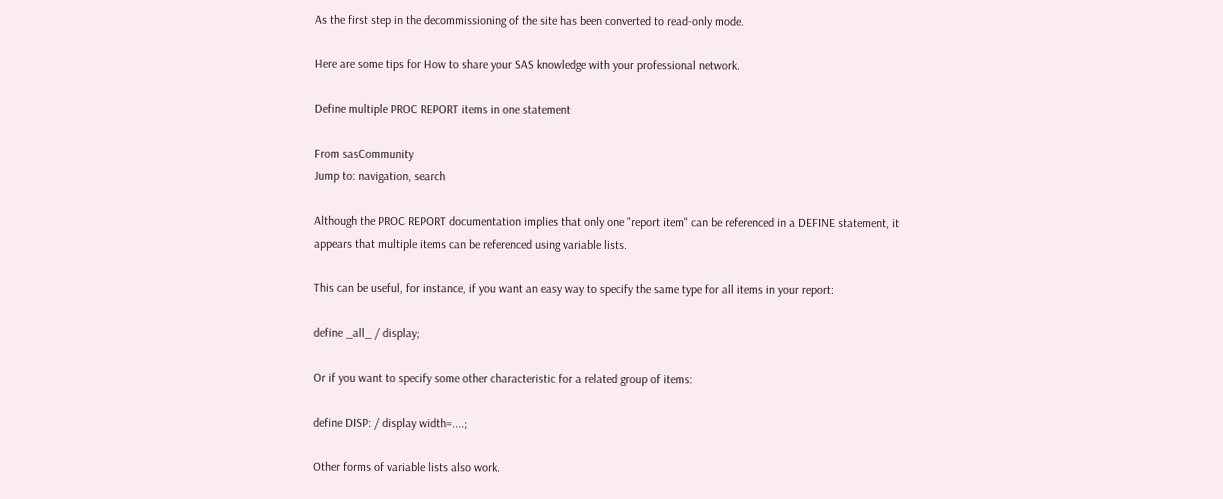As the first step in the decommissioning of the site has been converted to read-only mode.

Here are some tips for How to share your SAS knowledge with your professional network.

Define multiple PROC REPORT items in one statement

From sasCommunity
Jump to: navigation, search

Although the PROC REPORT documentation implies that only one "report item" can be referenced in a DEFINE statement, it appears that multiple items can be referenced using variable lists.

This can be useful, for instance, if you want an easy way to specify the same type for all items in your report:

define _all_ / display;

Or if you want to specify some other characteristic for a related group of items:

define DISP: / display width=....;

Other forms of variable lists also work.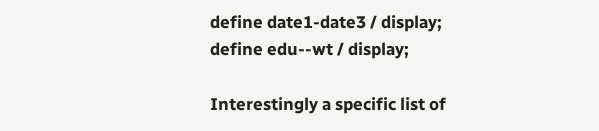define date1-date3 / display;
define edu--wt / display;

Interestingly a specific list of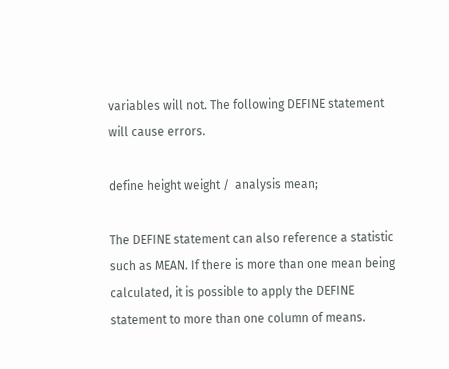variables will not. The following DEFINE statement will cause errors.

define height weight /  analysis mean;

The DEFINE statement can also reference a statistic such as MEAN. If there is more than one mean being calculated, it is possible to apply the DEFINE statement to more than one column of means.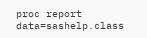proc report data=sashelp.class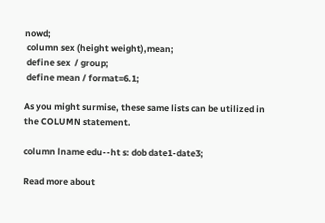nowd;
 column sex (height weight),mean;
 define sex  / group;
 define mean / format=6.1;

As you might surmise, these same lists can be utilized in the COLUMN statement.

column lname edu--ht s: dob date1-date3;

Read more about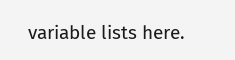variable lists here.